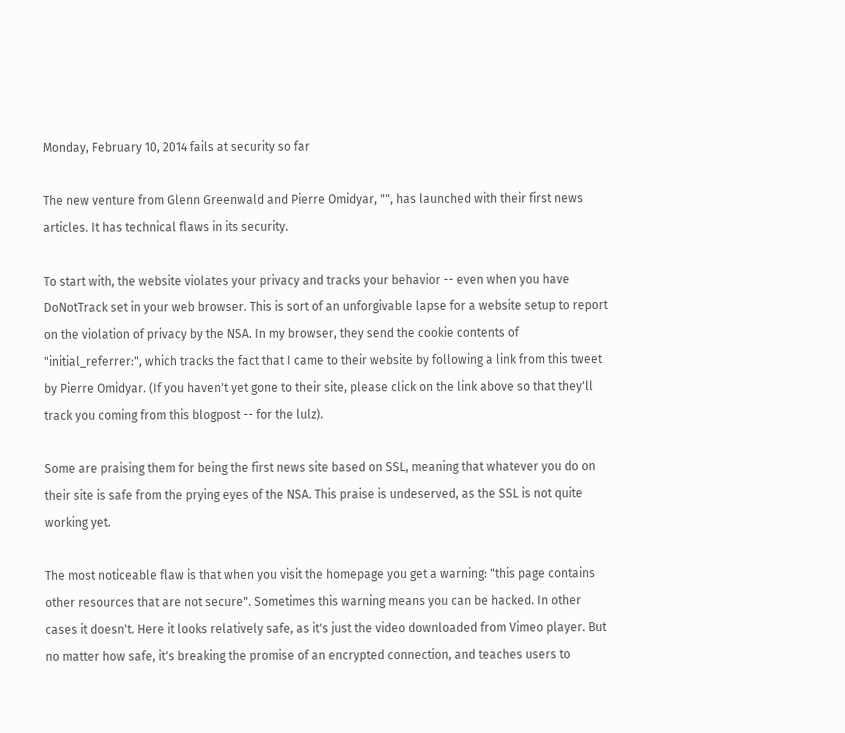Monday, February 10, 2014 fails at security so far

The new venture from Glenn Greenwald and Pierre Omidyar, "", has launched with their first news articles. It has technical flaws in its security.

To start with, the website violates your privacy and tracks your behavior -- even when you have DoNotTrack set in your web browser. This is sort of an unforgivable lapse for a website setup to report on the violation of privacy by the NSA. In my browser, they send the cookie contents of "initial_referrer:", which tracks the fact that I came to their website by following a link from this tweet by Pierre Omidyar. (If you haven't yet gone to their site, please click on the link above so that they'll track you coming from this blogpost -- for the lulz).

Some are praising them for being the first news site based on SSL, meaning that whatever you do on their site is safe from the prying eyes of the NSA. This praise is undeserved, as the SSL is not quite working yet.

The most noticeable flaw is that when you visit the homepage you get a warning: "this page contains other resources that are not secure". Sometimes this warning means you can be hacked. In other cases it doesn't. Here it looks relatively safe, as it's just the video downloaded from Vimeo player. But no matter how safe, it's breaking the promise of an encrypted connection, and teaches users to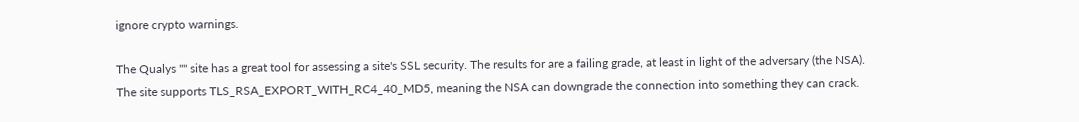ignore crypto warnings.

The Qualys "" site has a great tool for assessing a site's SSL security. The results for are a failing grade, at least in light of the adversary (the NSA). The site supports TLS_RSA_EXPORT_WITH_RC4_40_MD5, meaning the NSA can downgrade the connection into something they can crack.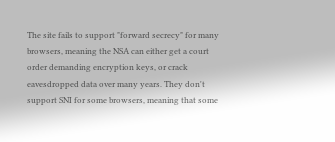The site fails to support "forward secrecy" for many browsers, meaning the NSA can either get a court order demanding encryption keys, or crack eavesdropped data over many years. They don't support SNI for some browsers, meaning that some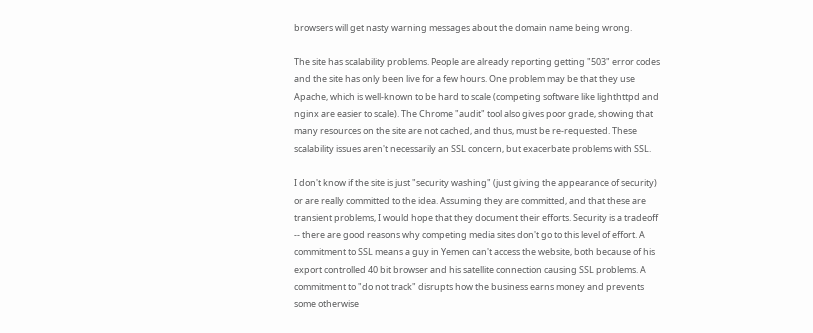browsers will get nasty warning messages about the domain name being wrong.

The site has scalability problems. People are already reporting getting "503" error codes and the site has only been live for a few hours. One problem may be that they use Apache, which is well-known to be hard to scale (competing software like lighthttpd and nginx are easier to scale). The Chrome "audit" tool also gives poor grade, showing that many resources on the site are not cached, and thus, must be re-requested. These scalability issues aren't necessarily an SSL concern, but exacerbate problems with SSL.

I don't know if the site is just "security washing" (just giving the appearance of security) or are really committed to the idea. Assuming they are committed, and that these are transient problems, I would hope that they document their efforts. Security is a tradeoff -- there are good reasons why competing media sites don't go to this level of effort. A commitment to SSL means a guy in Yemen can't access the website, both because of his export controlled 40 bit browser and his satellite connection causing SSL problems. A commitment to "do not track" disrupts how the business earns money and prevents some otherwise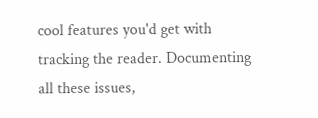cool features you'd get with tracking the reader. Documenting all these issues,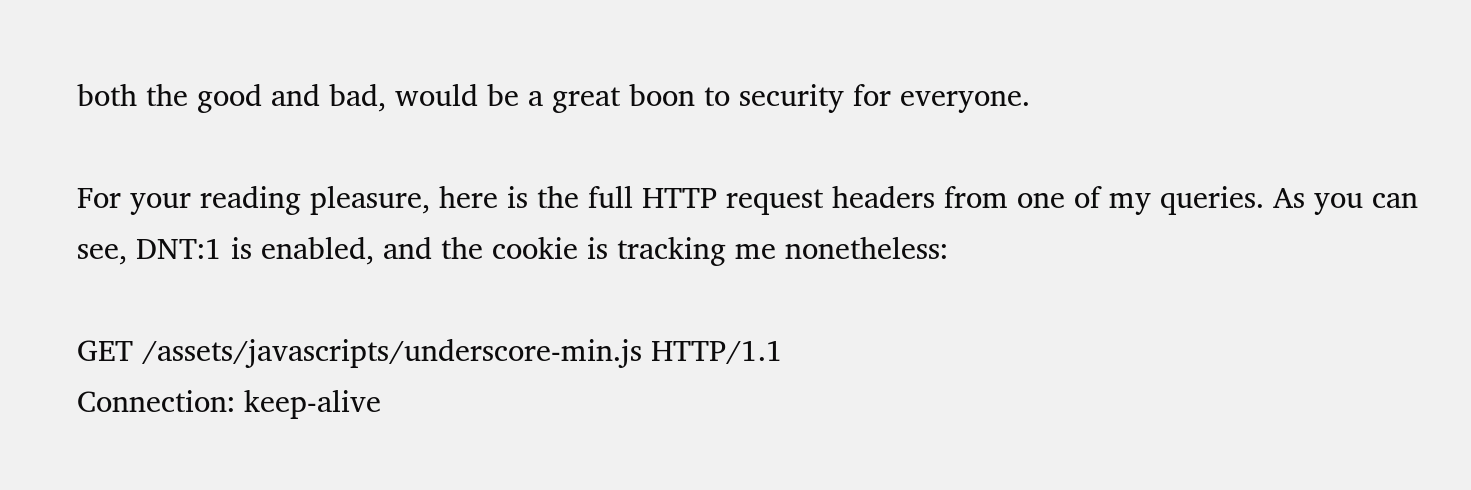both the good and bad, would be a great boon to security for everyone.

For your reading pleasure, here is the full HTTP request headers from one of my queries. As you can see, DNT:1 is enabled, and the cookie is tracking me nonetheless:

GET /assets/javascripts/underscore-min.js HTTP/1.1
Connection: keep-alive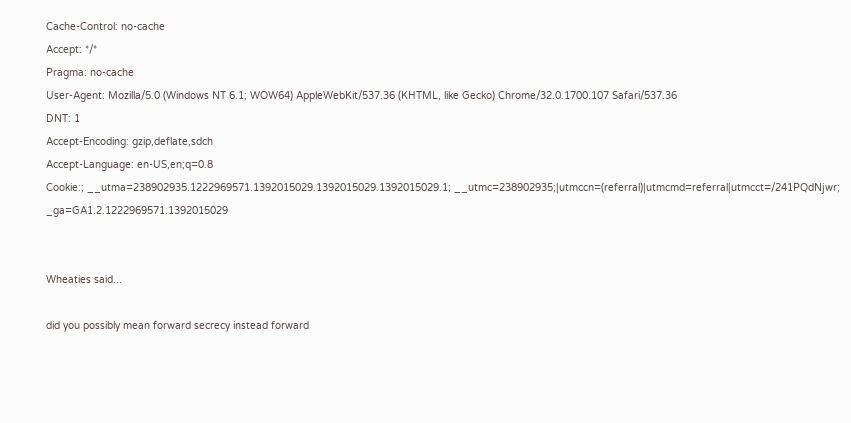Cache-Control: no-cache
Accept: */*
Pragma: no-cache
User-Agent: Mozilla/5.0 (Windows NT 6.1; WOW64) AppleWebKit/537.36 (KHTML, like Gecko) Chrome/32.0.1700.107 Safari/537.36
DNT: 1
Accept-Encoding: gzip,deflate,sdch
Accept-Language: en-US,en;q=0.8
Cookie:; __utma=238902935.1222969571.1392015029.1392015029.1392015029.1; __utmc=238902935;|utmccn=(referral)|utmcmd=referral|utmcct=/241PQdNjwr; _ga=GA1.2.1222969571.1392015029


Wheaties said...

did you possibly mean forward secrecy instead forward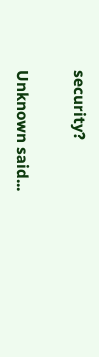security?

Unknown said...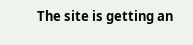The site is getting an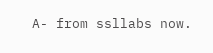A- from ssllabs now.